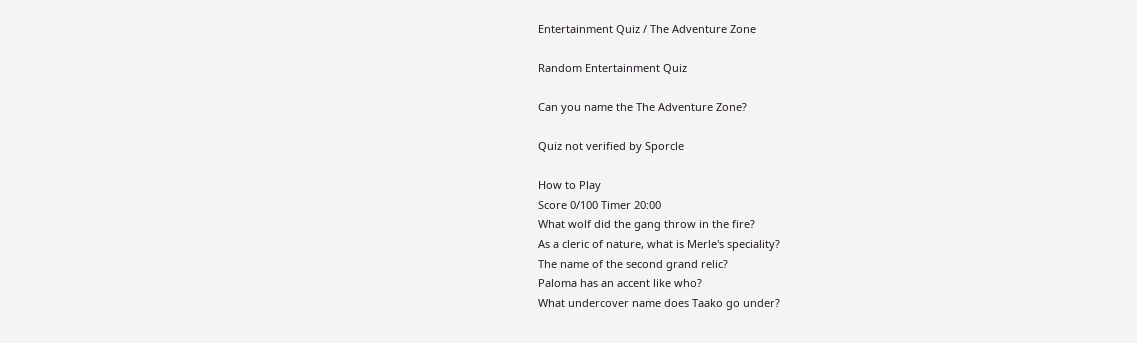Entertainment Quiz / The Adventure Zone

Random Entertainment Quiz

Can you name the The Adventure Zone?

Quiz not verified by Sporcle

How to Play
Score 0/100 Timer 20:00
What wolf did the gang throw in the fire?
As a cleric of nature, what is Merle's speciality?
The name of the second grand relic?
Paloma has an accent like who?
What undercover name does Taako go under?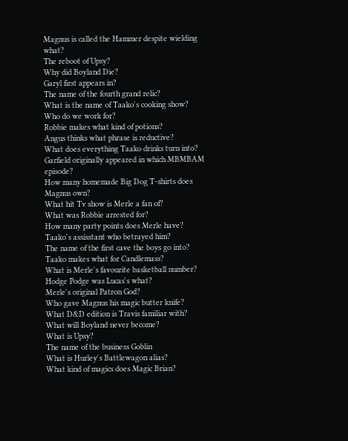Magnus is called the Hammer despite wielding what?
The reboot of Upsy?
Why did Boyland Die?
Garyl first appears in?
The name of the fourth grand relic?
What is the name of Taako's cooking show?
Who do we work for?
Robbie makes what kind of potions?
Angus thinks what phrase is reductive?
What does everything Taako drinks turn into?
Garfield originally appeared in which MBMBAM episode?
How many homemade Big Dog T-shirts does Magnus own?
What hit Tv show is Merle a fan of?
What was Robbie arrested for?
How many party points does Merle have?
Taako's assisstant who betrayed him?
The name of the first cave the boys go into?
Taako makes what for Candlemass?
What is Merle's favourite basketball number?
Hodge Podge was Lucas's what?
Merle's original Patron God?
Who gave Magnus his magic butter knife?
What D&D edition is Travis familiar with?
What will Boyland never become?
What is Upsy?
The name of the business Goblin
What is Hurley's Battlewagon alias?
What kind of magics does Magic Brian?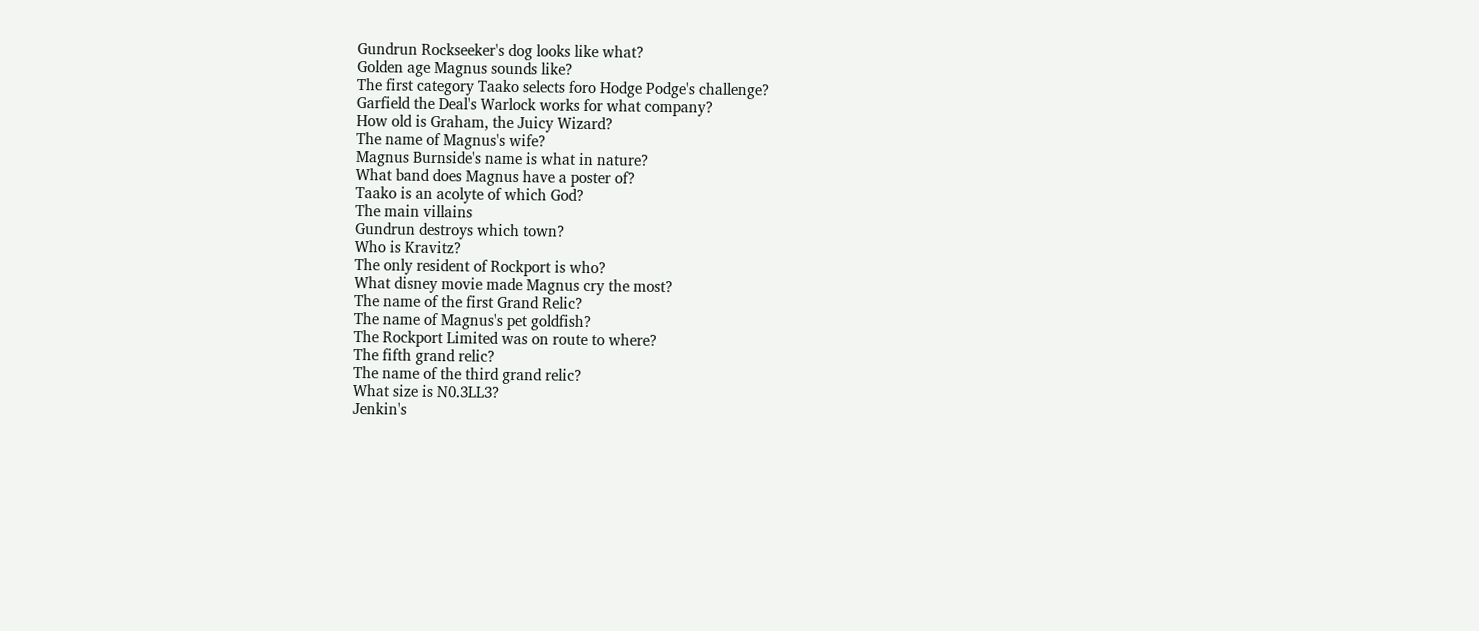Gundrun Rockseeker's dog looks like what?
Golden age Magnus sounds like?
The first category Taako selects foro Hodge Podge's challenge?
Garfield the Deal's Warlock works for what company?
How old is Graham, the Juicy Wizard?
The name of Magnus's wife?
Magnus Burnside's name is what in nature?
What band does Magnus have a poster of?
Taako is an acolyte of which God?
The main villains
Gundrun destroys which town?
Who is Kravitz?
The only resident of Rockport is who?
What disney movie made Magnus cry the most?
The name of the first Grand Relic?
The name of Magnus's pet goldfish?
The Rockport Limited was on route to where?
The fifth grand relic?
The name of the third grand relic?
What size is N0.3LL3?
Jenkin's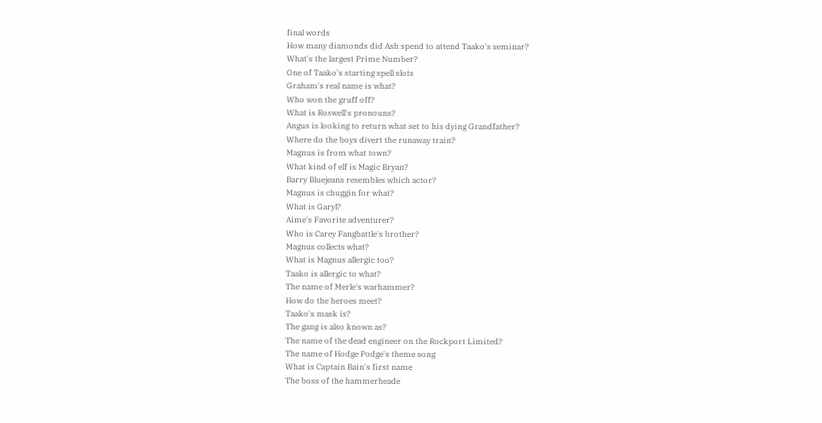final words
How many diamonds did Ash spend to attend Taako's seminar?
What's the largest Prime Number?
One of Taako's starting spell slots
Graham's real name is what?
Who won the gruff off?
What is Roswell's pronouns?
Angus is looking to return what set to his dying Grandfather?
Where do the boys divert the runaway train?
Magnus is from what town?
What kind of elf is Magic Bryan?
Barry Bluejeans resembles which actor?
Magnus is chuggin for what?
What is Garyl?
Aime's Favorite adventurer?
Who is Carey Fangbattle's brother?
Magnus collects what?
What is Magnus allergic too?
Taako is allergic to what?
The name of Merle's warhammer?
How do the heroes meet?
Taako's mask is?
The gang is also known as?
The name of the dead engineer on the Rockport Limited?
The name of Hodge Podge's theme song
What is Captain Bain's first name
The boss of the hammerheade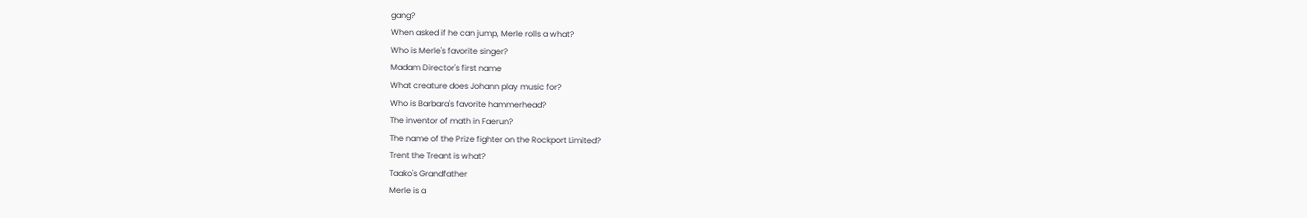gang?
When asked if he can jump, Merle rolls a what?
Who is Merle's favorite singer?
Madam Director's first name
What creature does Johann play music for?
Who is Barbara's favorite hammerhead?
The inventor of math in Faerun?
The name of the Prize fighter on the Rockport Limited?
Trent the Treant is what?
Taako's Grandfather
Merle is a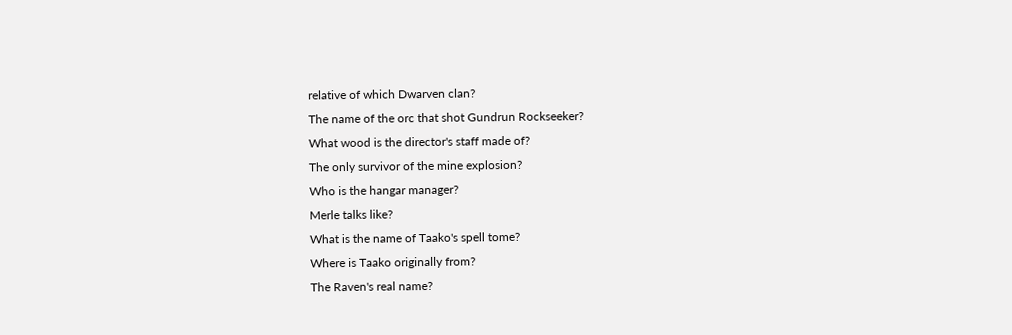relative of which Dwarven clan?
The name of the orc that shot Gundrun Rockseeker?
What wood is the director's staff made of?
The only survivor of the mine explosion?
Who is the hangar manager?
Merle talks like?
What is the name of Taako's spell tome?
Where is Taako originally from?
The Raven's real name?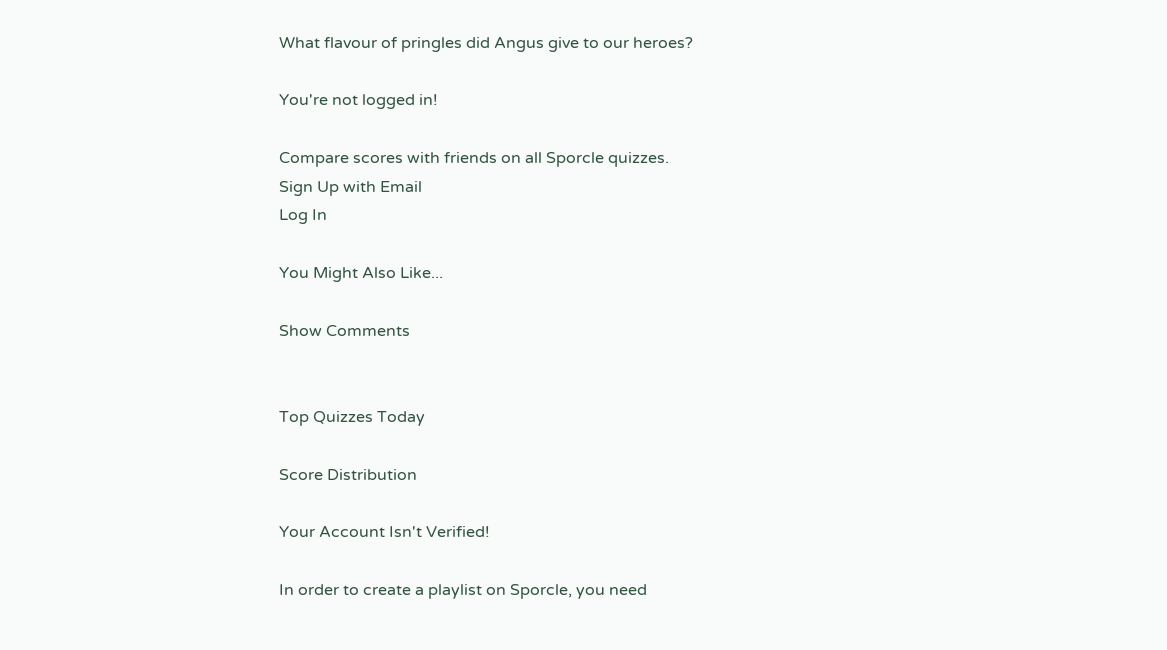What flavour of pringles did Angus give to our heroes?

You're not logged in!

Compare scores with friends on all Sporcle quizzes.
Sign Up with Email
Log In

You Might Also Like...

Show Comments


Top Quizzes Today

Score Distribution

Your Account Isn't Verified!

In order to create a playlist on Sporcle, you need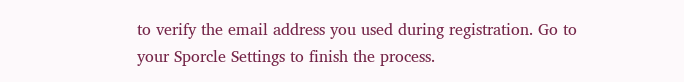to verify the email address you used during registration. Go to your Sporcle Settings to finish the process.